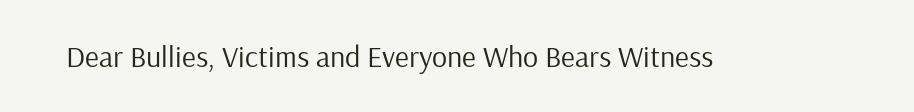Dear Bullies, Victims and Everyone Who Bears Witness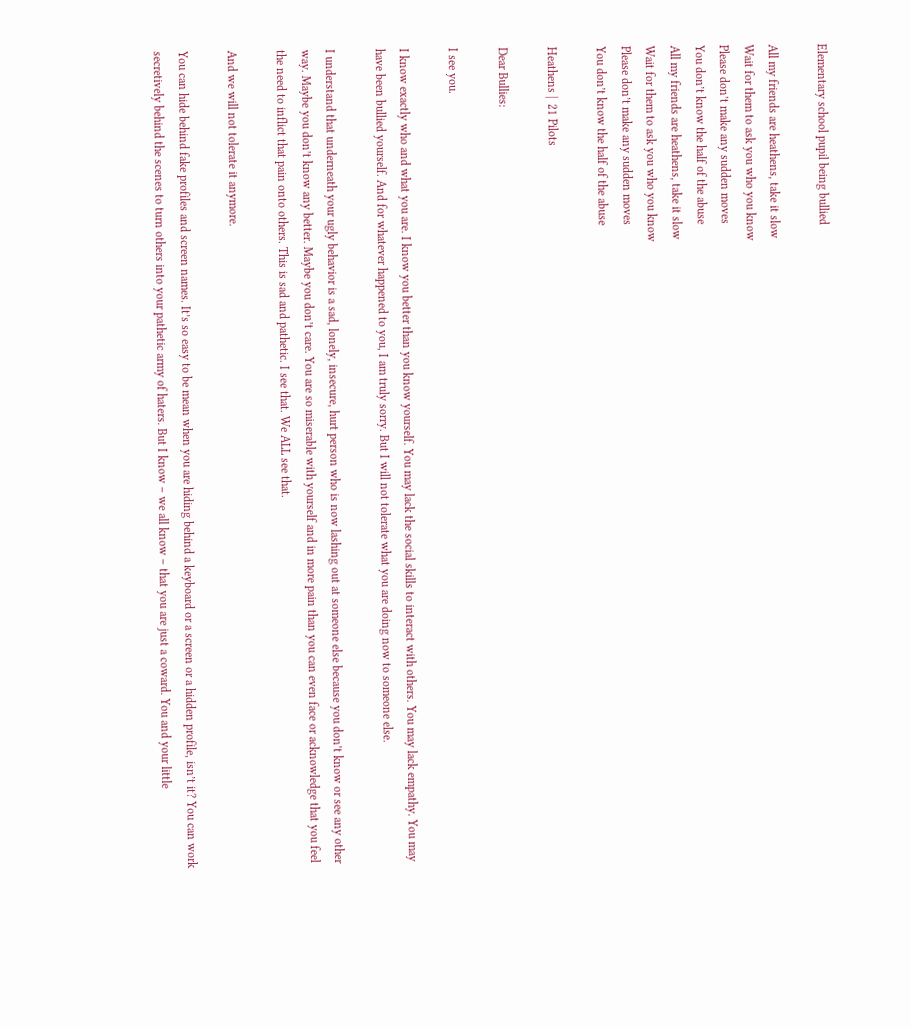Elementary school pupil being bullied

All my friends are heathens, take it slow
Wait for them to ask you who you know
Please don’t make any sudden moves
You don’t know the half of the abuse
All my friends are heathens, take it slow
Wait for them to ask you who you know
Please don’t make any sudden moves
You don’t know the half of the abuse

Heathens |  21 Pilots

Dear Bullies:

I see you.

I know exactly who and what you are. I know you better than you know yourself. You may lack the social skills to interact with others. You may lack empathy. You may have been bullied yourself. And for whatever happened to you, I am truly sorry. But I will not tolerate what you are doing now to someone else.

I understand that underneath your ugly behavior is a sad, lonely, insecure, hurt person who is now lashing out at someone else because you don’t know or see any other way. Maybe you don’t know any better. Maybe you don’t care. You are so miserable with yourself and in more pain than you can even face or acknowledge that you feel the need to inflict that pain onto others. This is sad and pathetic. I see that. We ALL see that.

And we will not tolerate it anymore.

You can hide behind fake profiles and screen names. It’s so easy to be mean when you are hiding behind a keyboard or a screen or a hidden profile, isn’t it? You can work secretively behind the scenes to turn others into your pathetic army of haters. But I know – we all know – that you are just a coward. You and your little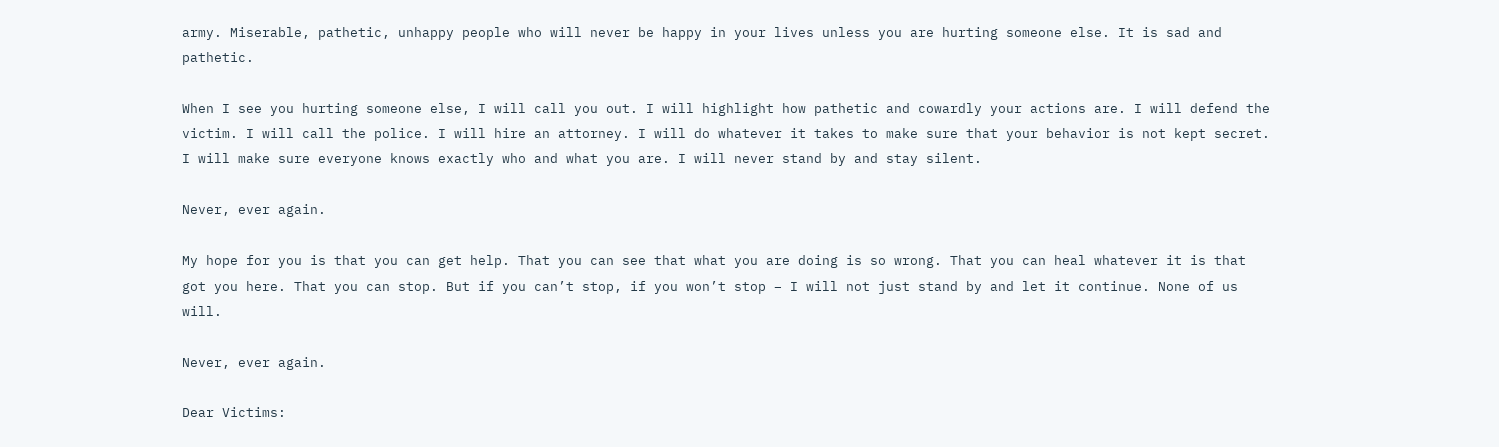army. Miserable, pathetic, unhappy people who will never be happy in your lives unless you are hurting someone else. It is sad and pathetic.

When I see you hurting someone else, I will call you out. I will highlight how pathetic and cowardly your actions are. I will defend the victim. I will call the police. I will hire an attorney. I will do whatever it takes to make sure that your behavior is not kept secret. I will make sure everyone knows exactly who and what you are. I will never stand by and stay silent.

Never, ever again.

My hope for you is that you can get help. That you can see that what you are doing is so wrong. That you can heal whatever it is that got you here. That you can stop. But if you can’t stop, if you won’t stop – I will not just stand by and let it continue. None of us will.

Never, ever again.

Dear Victims: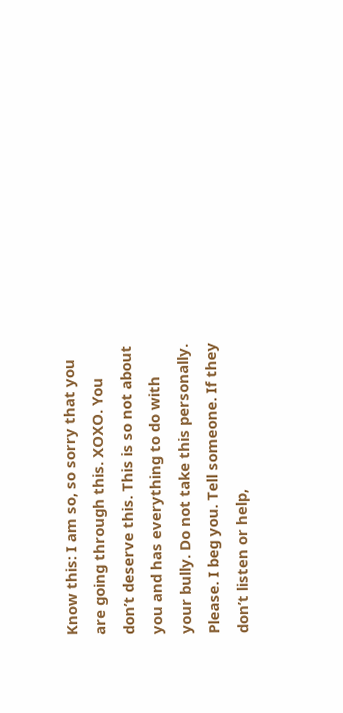Know this: I am so, so sorry that you are going through this. XOXO. You don’t deserve this. This is so not about you and has everything to do with your bully. Do not take this personally. Please. I beg you. Tell someone. If they don’t listen or help,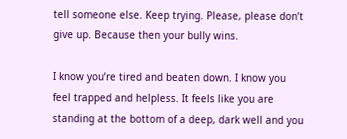tell someone else. Keep trying. Please, please don’t give up. Because then your bully wins.

I know you’re tired and beaten down. I know you feel trapped and helpless. It feels like you are standing at the bottom of a deep, dark well and you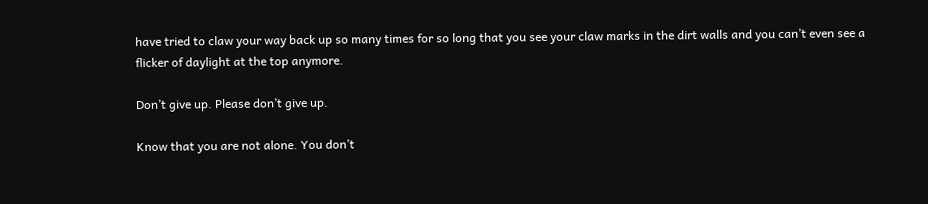have tried to claw your way back up so many times for so long that you see your claw marks in the dirt walls and you can’t even see a flicker of daylight at the top anymore.

Don’t give up. Please don’t give up.

Know that you are not alone. You don’t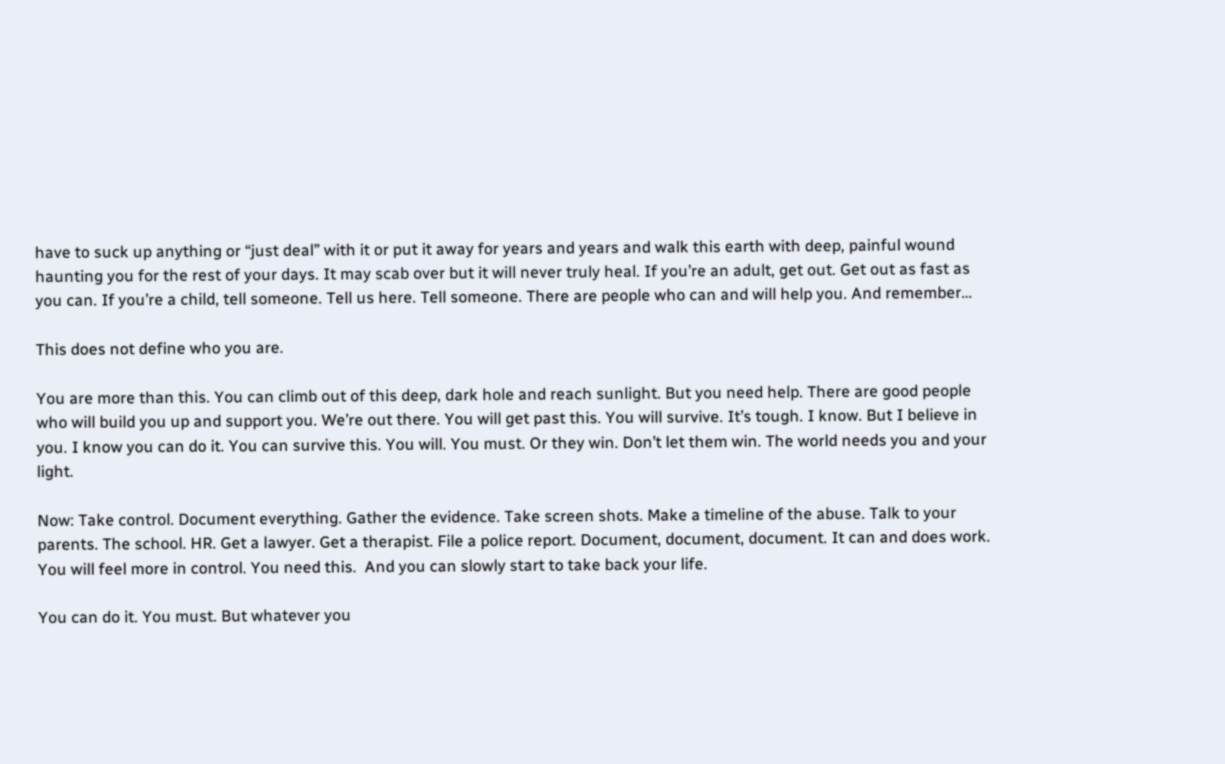have to suck up anything or “just deal” with it or put it away for years and years and walk this earth with deep, painful wound haunting you for the rest of your days. It may scab over but it will never truly heal. If you’re an adult, get out. Get out as fast as you can. If you’re a child, tell someone. Tell us here. Tell someone. There are people who can and will help you. And remember…

This does not define who you are.

You are more than this. You can climb out of this deep, dark hole and reach sunlight. But you need help. There are good people who will build you up and support you. We’re out there. You will get past this. You will survive. It’s tough. I know. But I believe in you. I know you can do it. You can survive this. You will. You must. Or they win. Don’t let them win. The world needs you and your light.

Now: Take control. Document everything. Gather the evidence. Take screen shots. Make a timeline of the abuse. Talk to your parents. The school. HR. Get a lawyer. Get a therapist. File a police report. Document, document, document. It can and does work. You will feel more in control. You need this.  And you can slowly start to take back your life.

You can do it. You must. But whatever you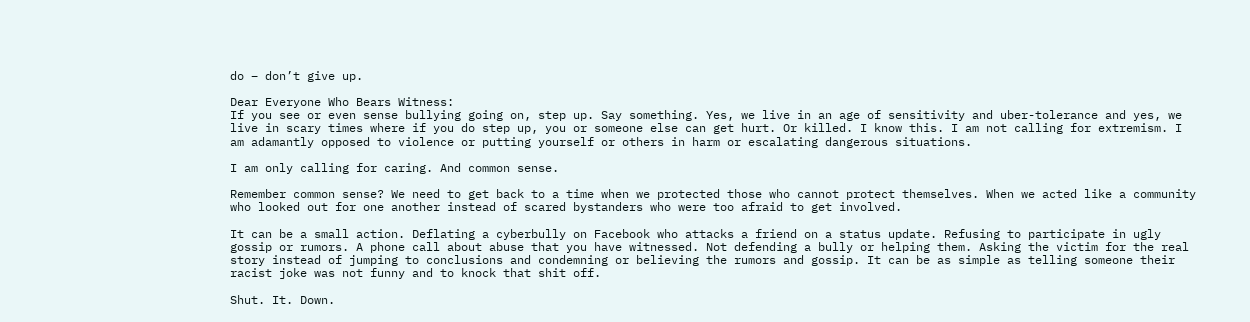do – don’t give up.

Dear Everyone Who Bears Witness:
If you see or even sense bullying going on, step up. Say something. Yes, we live in an age of sensitivity and uber-tolerance and yes, we live in scary times where if you do step up, you or someone else can get hurt. Or killed. I know this. I am not calling for extremism. I am adamantly opposed to violence or putting yourself or others in harm or escalating dangerous situations.

I am only calling for caring. And common sense.

Remember common sense? We need to get back to a time when we protected those who cannot protect themselves. When we acted like a community who looked out for one another instead of scared bystanders who were too afraid to get involved.

It can be a small action. Deflating a cyberbully on Facebook who attacks a friend on a status update. Refusing to participate in ugly gossip or rumors. A phone call about abuse that you have witnessed. Not defending a bully or helping them. Asking the victim for the real story instead of jumping to conclusions and condemning or believing the rumors and gossip. It can be as simple as telling someone their racist joke was not funny and to knock that shit off.

Shut. It. Down.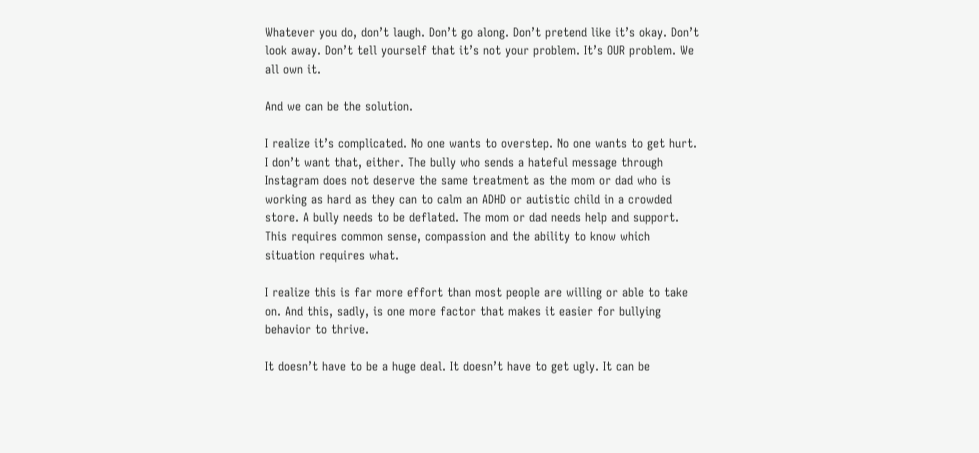Whatever you do, don’t laugh. Don’t go along. Don’t pretend like it’s okay. Don’t look away. Don’t tell yourself that it’s not your problem. It’s OUR problem. We all own it.

And we can be the solution.

I realize it’s complicated. No one wants to overstep. No one wants to get hurt. I don’t want that, either. The bully who sends a hateful message through Instagram does not deserve the same treatment as the mom or dad who is working as hard as they can to calm an ADHD or autistic child in a crowded store. A bully needs to be deflated. The mom or dad needs help and support. This requires common sense, compassion and the ability to know which situation requires what.

I realize this is far more effort than most people are willing or able to take on. And this, sadly, is one more factor that makes it easier for bullying behavior to thrive.

It doesn’t have to be a huge deal. It doesn’t have to get ugly. It can be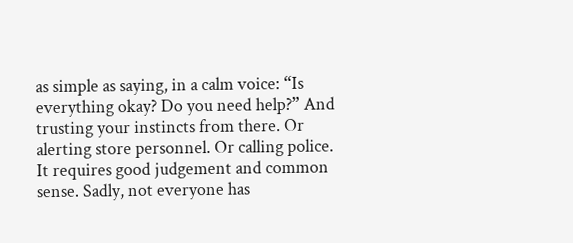as simple as saying, in a calm voice: “Is everything okay? Do you need help?” And trusting your instincts from there. Or alerting store personnel. Or calling police. It requires good judgement and common sense. Sadly, not everyone has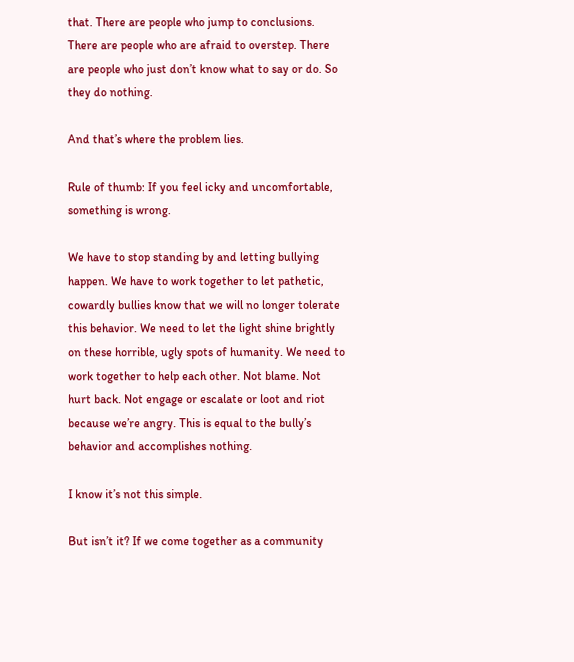that. There are people who jump to conclusions. There are people who are afraid to overstep. There are people who just don’t know what to say or do. So they do nothing.

And that’s where the problem lies.

Rule of thumb: If you feel icky and uncomfortable, something is wrong.

We have to stop standing by and letting bullying happen. We have to work together to let pathetic, cowardly bullies know that we will no longer tolerate this behavior. We need to let the light shine brightly on these horrible, ugly spots of humanity. We need to work together to help each other. Not blame. Not hurt back. Not engage or escalate or loot and riot because we’re angry. This is equal to the bully’s behavior and accomplishes nothing.

I know it’s not this simple.

But isn’t it? If we come together as a community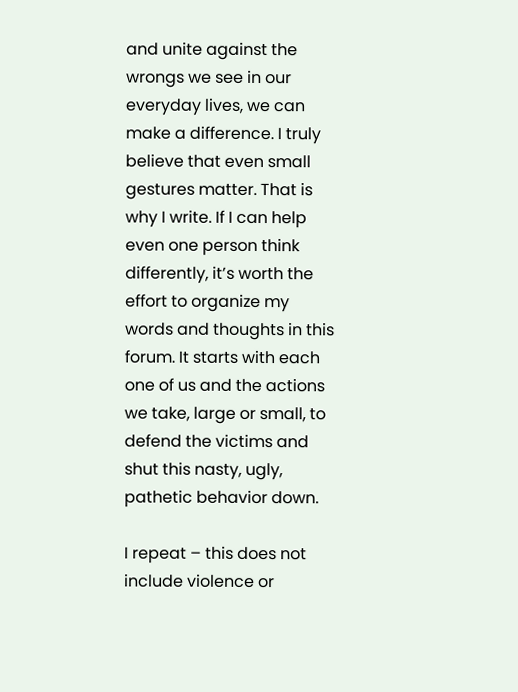and unite against the wrongs we see in our everyday lives, we can make a difference. I truly believe that even small gestures matter. That is why I write. If I can help even one person think differently, it’s worth the effort to organize my words and thoughts in this forum. It starts with each one of us and the actions we take, large or small, to defend the victims and shut this nasty, ugly, pathetic behavior down.

I repeat – this does not include violence or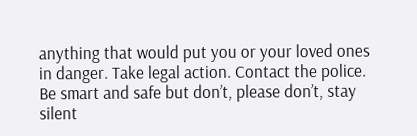anything that would put you or your loved ones in danger. Take legal action. Contact the police. Be smart and safe but don’t, please don’t, stay silent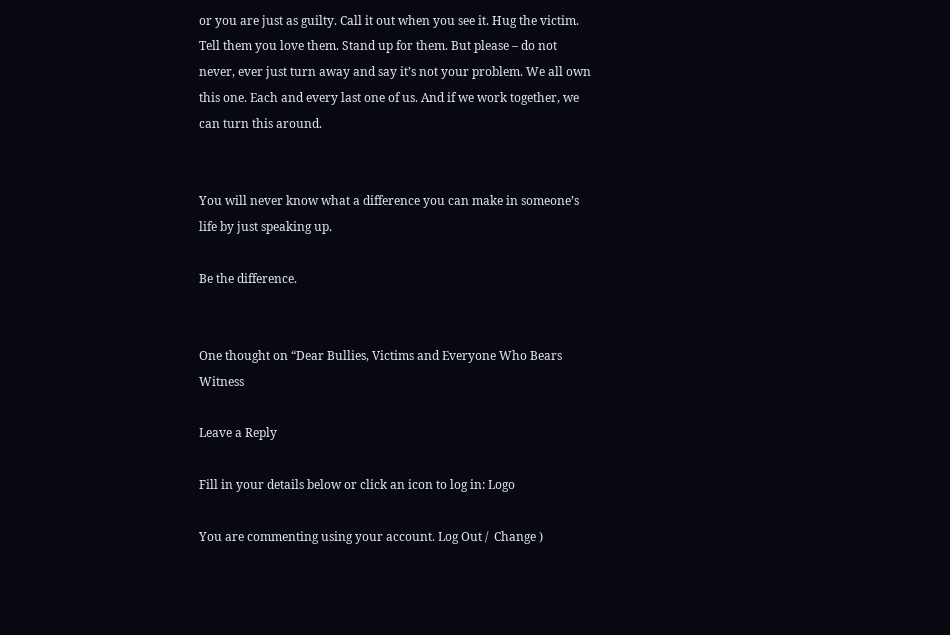or you are just as guilty. Call it out when you see it. Hug the victim. Tell them you love them. Stand up for them. But please – do not never, ever just turn away and say it’s not your problem. We all own this one. Each and every last one of us. And if we work together, we can turn this around.


You will never know what a difference you can make in someone’s life by just speaking up.

Be the difference.


One thought on “Dear Bullies, Victims and Everyone Who Bears Witness

Leave a Reply

Fill in your details below or click an icon to log in: Logo

You are commenting using your account. Log Out /  Change )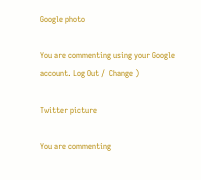Google photo

You are commenting using your Google account. Log Out /  Change )

Twitter picture

You are commenting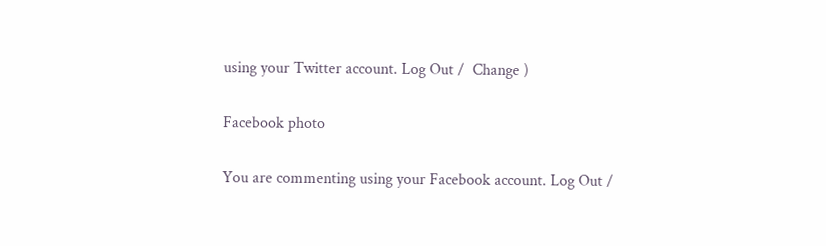using your Twitter account. Log Out /  Change )

Facebook photo

You are commenting using your Facebook account. Log Out /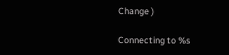Change )

Connecting to %s